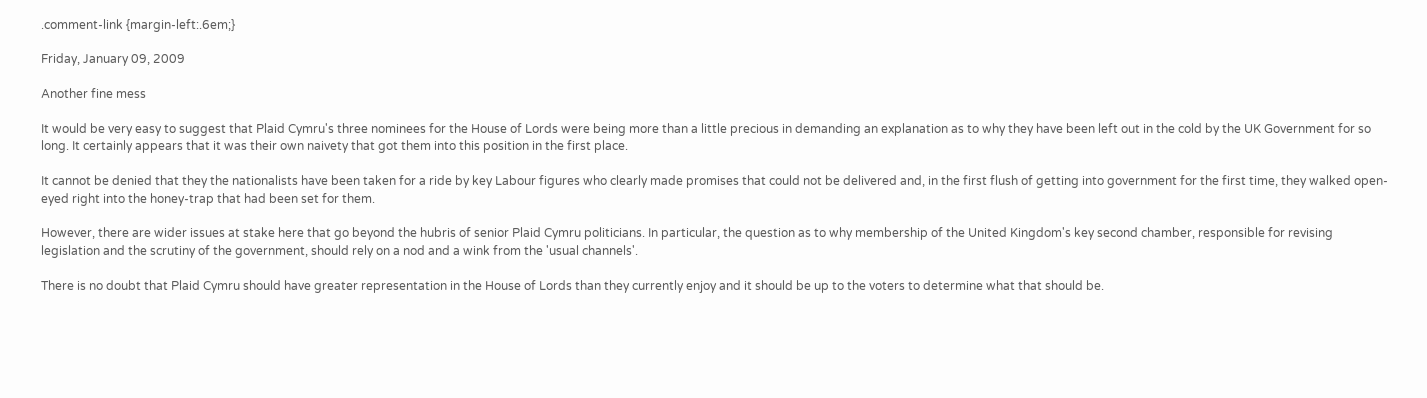.comment-link {margin-left:.6em;}

Friday, January 09, 2009

Another fine mess

It would be very easy to suggest that Plaid Cymru's three nominees for the House of Lords were being more than a little precious in demanding an explanation as to why they have been left out in the cold by the UK Government for so long. It certainly appears that it was their own naivety that got them into this position in the first place.

It cannot be denied that they the nationalists have been taken for a ride by key Labour figures who clearly made promises that could not be delivered and, in the first flush of getting into government for the first time, they walked open-eyed right into the honey-trap that had been set for them.

However, there are wider issues at stake here that go beyond the hubris of senior Plaid Cymru politicians. In particular, the question as to why membership of the United Kingdom's key second chamber, responsible for revising legislation and the scrutiny of the government, should rely on a nod and a wink from the 'usual channels'.

There is no doubt that Plaid Cymru should have greater representation in the House of Lords than they currently enjoy and it should be up to the voters to determine what that should be.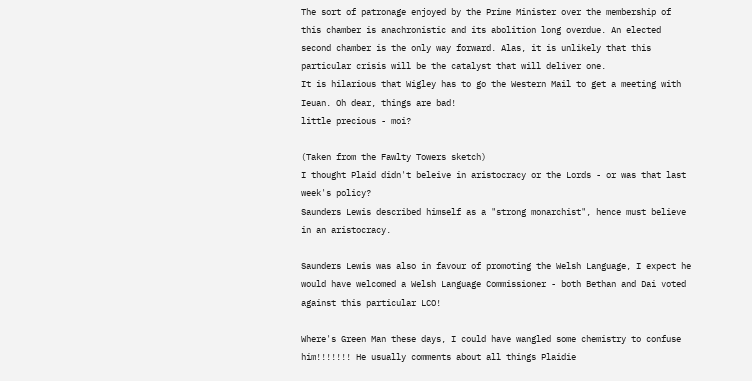The sort of patronage enjoyed by the Prime Minister over the membership of this chamber is anachronistic and its abolition long overdue. An elected second chamber is the only way forward. Alas, it is unlikely that this particular crisis will be the catalyst that will deliver one.
It is hilarious that Wigley has to go the Western Mail to get a meeting with Ieuan. Oh dear, things are bad!
little precious - moi?

(Taken from the Fawlty Towers sketch)
I thought Plaid didn't beleive in aristocracy or the Lords - or was that last week's policy?
Saunders Lewis described himself as a "strong monarchist", hence must believe in an aristocracy.

Saunders Lewis was also in favour of promoting the Welsh Language, I expect he would have welcomed a Welsh Language Commissioner - both Bethan and Dai voted against this particular LCO!

Where's Green Man these days, I could have wangled some chemistry to confuse him!!!!!!! He usually comments about all things Plaidie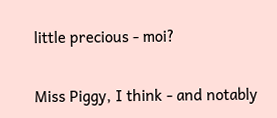little precious - moi?

Miss Piggy, I think - and notably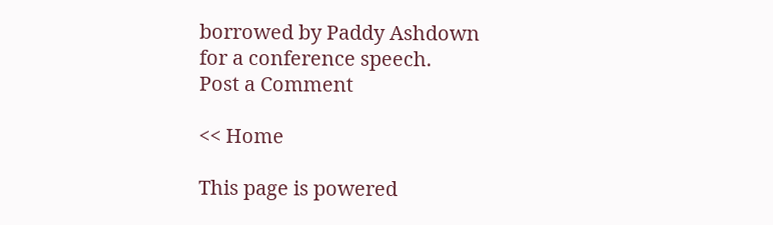borrowed by Paddy Ashdown for a conference speech.
Post a Comment

<< Home

This page is powered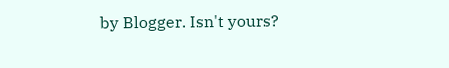by Blogger. Isn't yours?